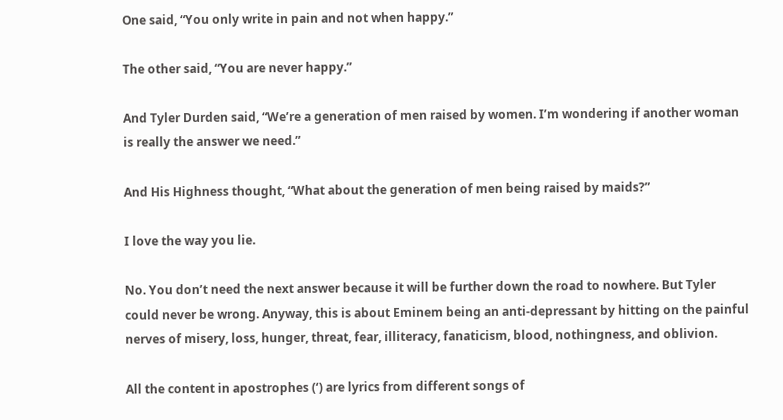One said, “You only write in pain and not when happy.”

The other said, “You are never happy.”

And Tyler Durden said, “We’re a generation of men raised by women. I’m wondering if another woman is really the answer we need.”

And His Highness thought, “What about the generation of men being raised by maids?”

I love the way you lie.

No. You don’t need the next answer because it will be further down the road to nowhere. But Tyler could never be wrong. Anyway, this is about Eminem being an anti-depressant by hitting on the painful nerves of misery, loss, hunger, threat, fear, illiteracy, fanaticism, blood, nothingness, and oblivion.

All the content in apostrophes (‘) are lyrics from different songs of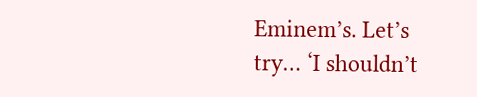Eminem’s. Let’s try… ‘I shouldn’t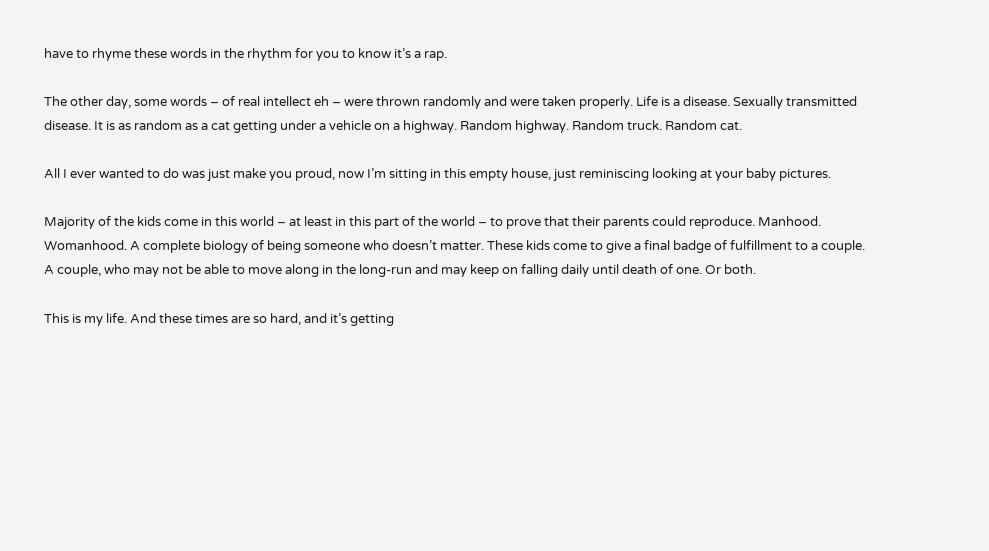have to rhyme these words in the rhythm for you to know it’s a rap.

The other day, some words – of real intellect eh – were thrown randomly and were taken properly. Life is a disease. Sexually transmitted disease. It is as random as a cat getting under a vehicle on a highway. Random highway. Random truck. Random cat.

All I ever wanted to do was just make you proud, now I’m sitting in this empty house, just reminiscing looking at your baby pictures.

Majority of the kids come in this world – at least in this part of the world – to prove that their parents could reproduce. Manhood. Womanhood. A complete biology of being someone who doesn’t matter. These kids come to give a final badge of fulfillment to a couple. A couple, who may not be able to move along in the long-run and may keep on falling daily until death of one. Or both.

This is my life. And these times are so hard, and it’s getting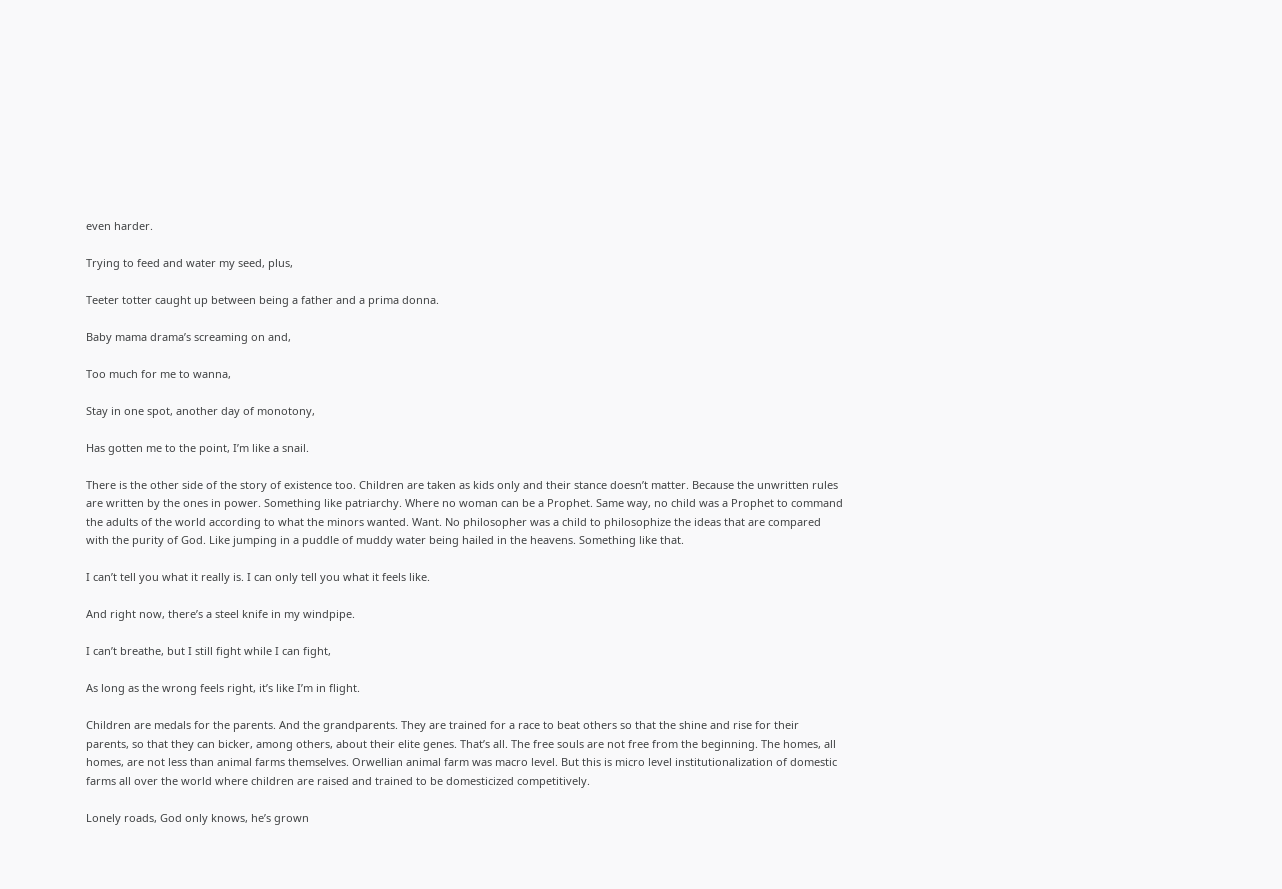even harder.

Trying to feed and water my seed, plus,

Teeter totter caught up between being a father and a prima donna.

Baby mama drama’s screaming on and,

Too much for me to wanna,

Stay in one spot, another day of monotony,

Has gotten me to the point, I’m like a snail.

There is the other side of the story of existence too. Children are taken as kids only and their stance doesn’t matter. Because the unwritten rules are written by the ones in power. Something like patriarchy. Where no woman can be a Prophet. Same way, no child was a Prophet to command the adults of the world according to what the minors wanted. Want. No philosopher was a child to philosophize the ideas that are compared with the purity of God. Like jumping in a puddle of muddy water being hailed in the heavens. Something like that.

I can’t tell you what it really is. I can only tell you what it feels like.

And right now, there’s a steel knife in my windpipe.

I can’t breathe, but I still fight while I can fight,

As long as the wrong feels right, it’s like I’m in flight.

Children are medals for the parents. And the grandparents. They are trained for a race to beat others so that the shine and rise for their parents, so that they can bicker, among others, about their elite genes. That’s all. The free souls are not free from the beginning. The homes, all homes, are not less than animal farms themselves. Orwellian animal farm was macro level. But this is micro level institutionalization of domestic farms all over the world where children are raised and trained to be domesticized competitively.

Lonely roads, God only knows, he’s grown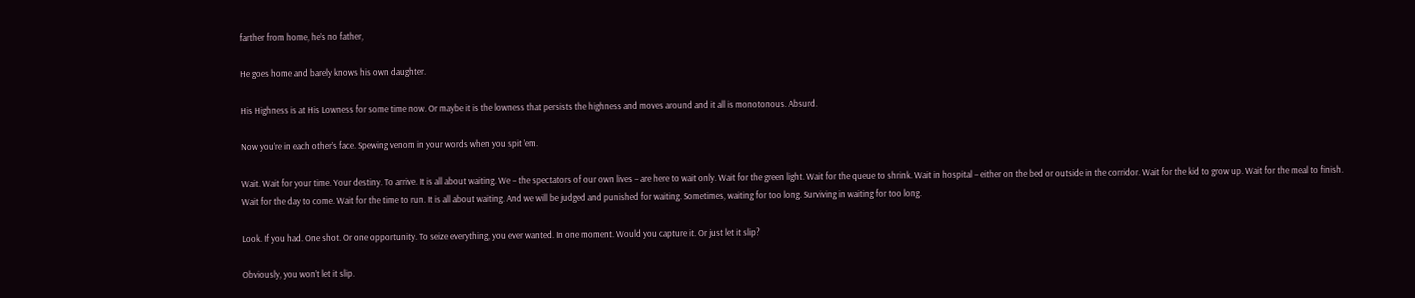farther from home, he’s no father,

He goes home and barely knows his own daughter.

His Highness is at His Lowness for some time now. Or maybe it is the lowness that persists the highness and moves around and it all is monotonous. Absurd.

Now you’re in each other’s face. Spewing venom in your words when you spit ’em.

Wait. Wait for your time. Your destiny. To arrive. It is all about waiting. We – the spectators of our own lives – are here to wait only. Wait for the green light. Wait for the queue to shrink. Wait in hospital – either on the bed or outside in the corridor. Wait for the kid to grow up. Wait for the meal to finish. Wait for the day to come. Wait for the time to run. It is all about waiting. And we will be judged and punished for waiting. Sometimes, waiting for too long. Surviving in waiting for too long.

Look. If you had. One shot. Or one opportunity. To seize everything, you ever wanted. In one moment. Would you capture it. Or just let it slip?

Obviously, you won’t let it slip.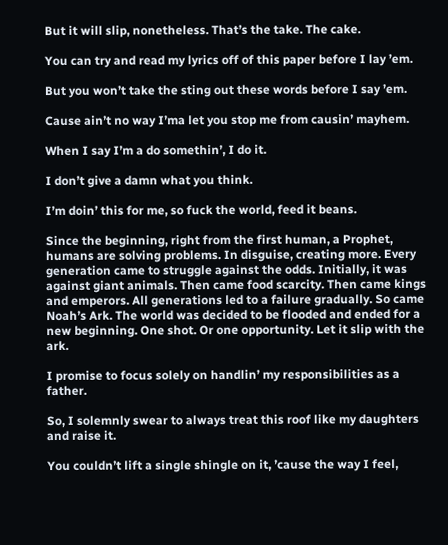But it will slip, nonetheless. That’s the take. The cake.

You can try and read my lyrics off of this paper before I lay ’em.

But you won’t take the sting out these words before I say ’em.

Cause ain’t no way I’ma let you stop me from causin’ mayhem.

When I say I’m a do somethin’, I do it.

I don’t give a damn what you think.

I’m doin’ this for me, so fuck the world, feed it beans.

Since the beginning, right from the first human, a Prophet, humans are solving problems. In disguise, creating more. Every generation came to struggle against the odds. Initially, it was against giant animals. Then came food scarcity. Then came kings and emperors. All generations led to a failure gradually. So came Noah’s Ark. The world was decided to be flooded and ended for a new beginning. One shot. Or one opportunity. Let it slip with the ark.

I promise to focus solely on handlin’ my responsibilities as a father.

So, I solemnly swear to always treat this roof like my daughters and raise it.

You couldn’t lift a single shingle on it, ’cause the way I feel,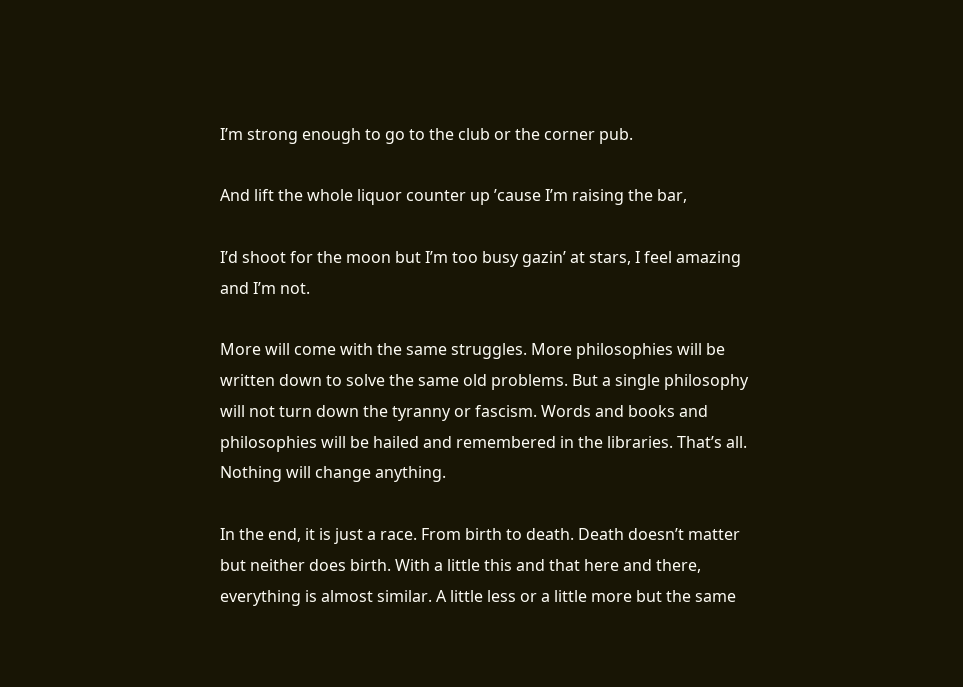I’m strong enough to go to the club or the corner pub.

And lift the whole liquor counter up ’cause I’m raising the bar,

I’d shoot for the moon but I’m too busy gazin’ at stars, I feel amazing and I’m not.

More will come with the same struggles. More philosophies will be written down to solve the same old problems. But a single philosophy will not turn down the tyranny or fascism. Words and books and philosophies will be hailed and remembered in the libraries. That’s all. Nothing will change anything.

In the end, it is just a race. From birth to death. Death doesn’t matter but neither does birth. With a little this and that here and there, everything is almost similar. A little less or a little more but the same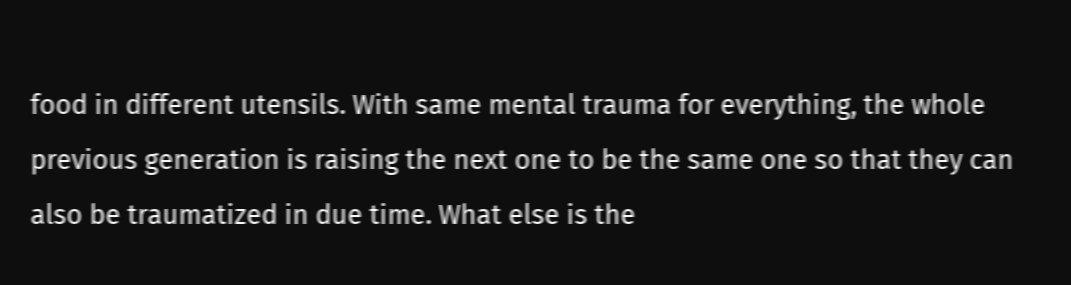food in different utensils. With same mental trauma for everything, the whole previous generation is raising the next one to be the same one so that they can also be traumatized in due time. What else is the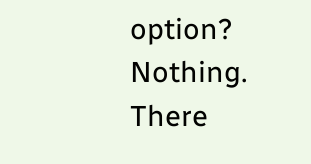option? Nothing. There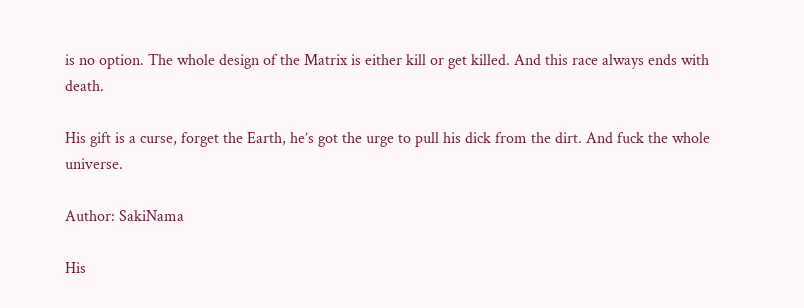is no option. The whole design of the Matrix is either kill or get killed. And this race always ends with death.

His gift is a curse, forget the Earth, he’s got the urge to pull his dick from the dirt. And fuck the whole universe.

Author: SakiNama

His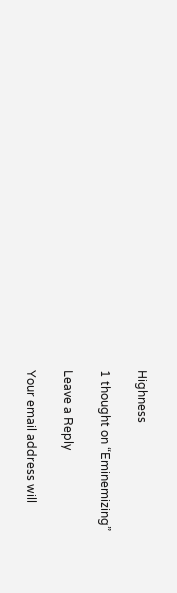Highness

1 thought on “Eminemizing”

Leave a Reply

Your email address will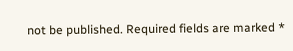not be published. Required fields are marked *